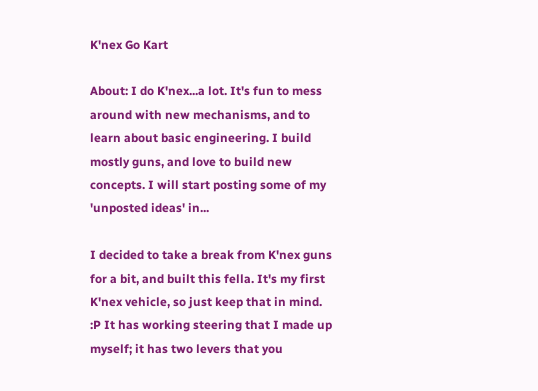K'nex Go Kart

About: I do K'nex...a lot. It's fun to mess around with new mechanisms, and to learn about basic engineering. I build mostly guns, and love to build new concepts. I will start posting some of my 'unposted ideas' in...

I decided to take a break from K'nex guns for a bit, and built this fella. It's my first K'nex vehicle, so just keep that in mind. :P It has working steering that I made up myself; it has two levers that you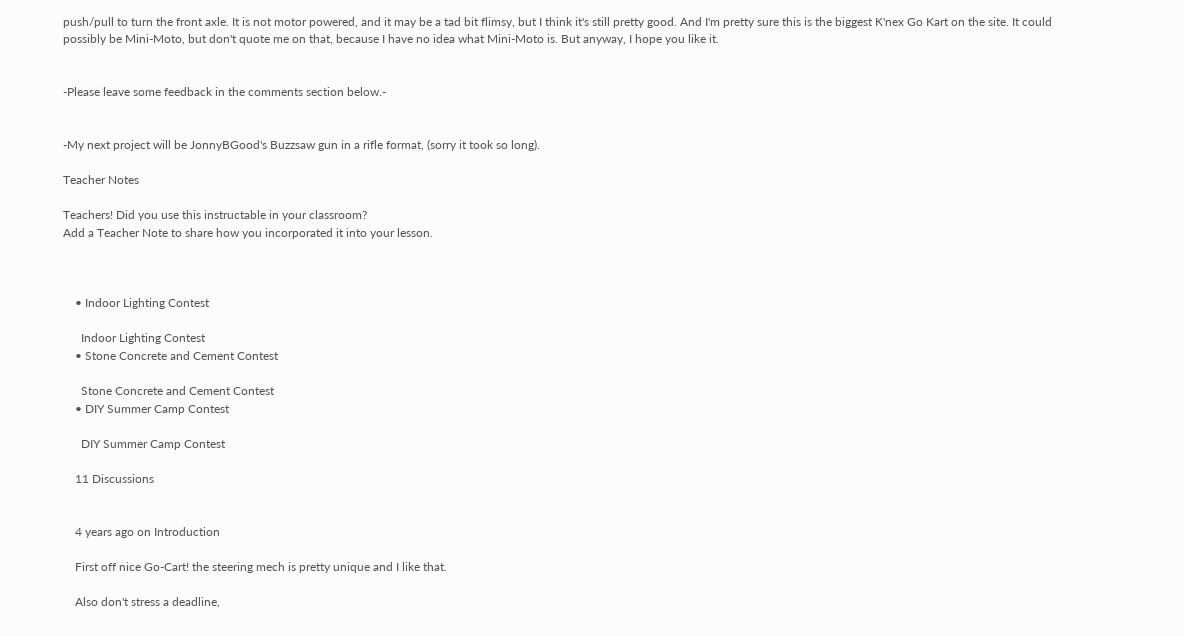push/pull to turn the front axle. It is not motor powered, and it may be a tad bit flimsy, but I think it's still pretty good. And I'm pretty sure this is the biggest K'nex Go Kart on the site. It could possibly be Mini-Moto, but don't quote me on that, because I have no idea what Mini-Moto is. But anyway, I hope you like it.


-Please leave some feedback in the comments section below.-


-My next project will be JonnyBGood's Buzzsaw gun in a rifle format, (sorry it took so long).

Teacher Notes

Teachers! Did you use this instructable in your classroom?
Add a Teacher Note to share how you incorporated it into your lesson.



    • Indoor Lighting Contest

      Indoor Lighting Contest
    • Stone Concrete and Cement Contest

      Stone Concrete and Cement Contest
    • DIY Summer Camp Contest

      DIY Summer Camp Contest

    11 Discussions


    4 years ago on Introduction

    First off nice Go-Cart! the steering mech is pretty unique and I like that.

    Also don't stress a deadline,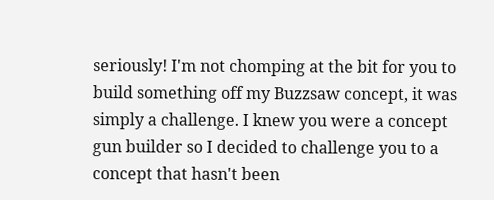seriously! I'm not chomping at the bit for you to build something off my Buzzsaw concept, it was simply a challenge. I knew you were a concept gun builder so I decided to challenge you to a concept that hasn't been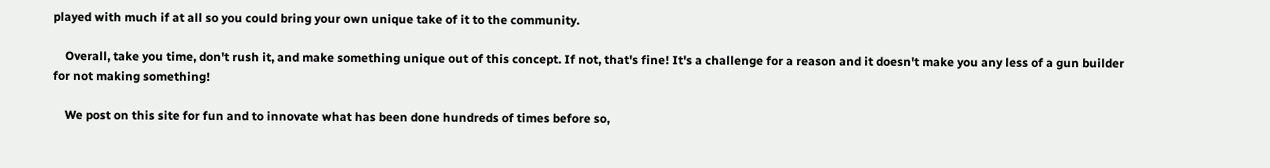played with much if at all so you could bring your own unique take of it to the community.

    Overall, take you time, don't rush it, and make something unique out of this concept. If not, that's fine! It's a challenge for a reason and it doesn't make you any less of a gun builder for not making something!

    We post on this site for fun and to innovate what has been done hundreds of times before so,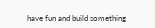have fun and build something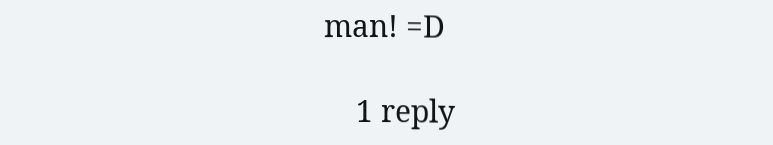man! =D

    1 reply